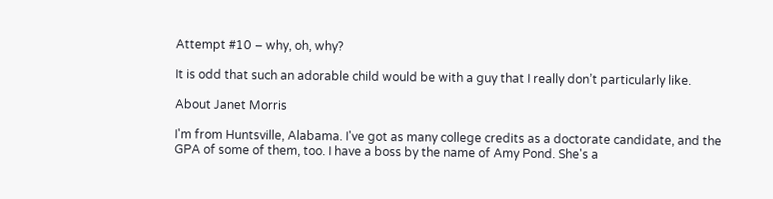Attempt #10 – why, oh, why?

It is odd that such an adorable child would be with a guy that I really don’t particularly like.

About Janet Morris

I'm from Huntsville, Alabama. I've got as many college credits as a doctorate candidate, and the GPA of some of them, too. I have a boss by the name of Amy Pond. She's a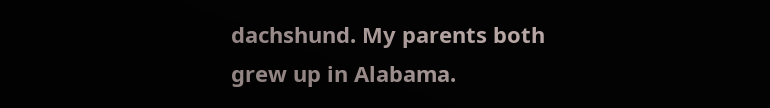dachshund. My parents both grew up in Alabama.